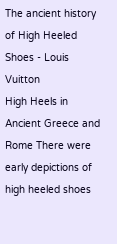The ancient history of High Heeled Shoes - Louis Vuitton
High Heels in Ancient Greece and Rome There were early depictions of high heeled shoes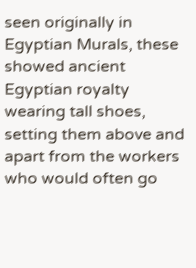seen originally in Egyptian Murals, these showed ancient Egyptian royalty wearing tall shoes, setting them above and apart from the workers who would often go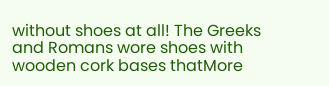without shoes at all! The Greeks and Romans wore shoes with wooden cork bases thatMore